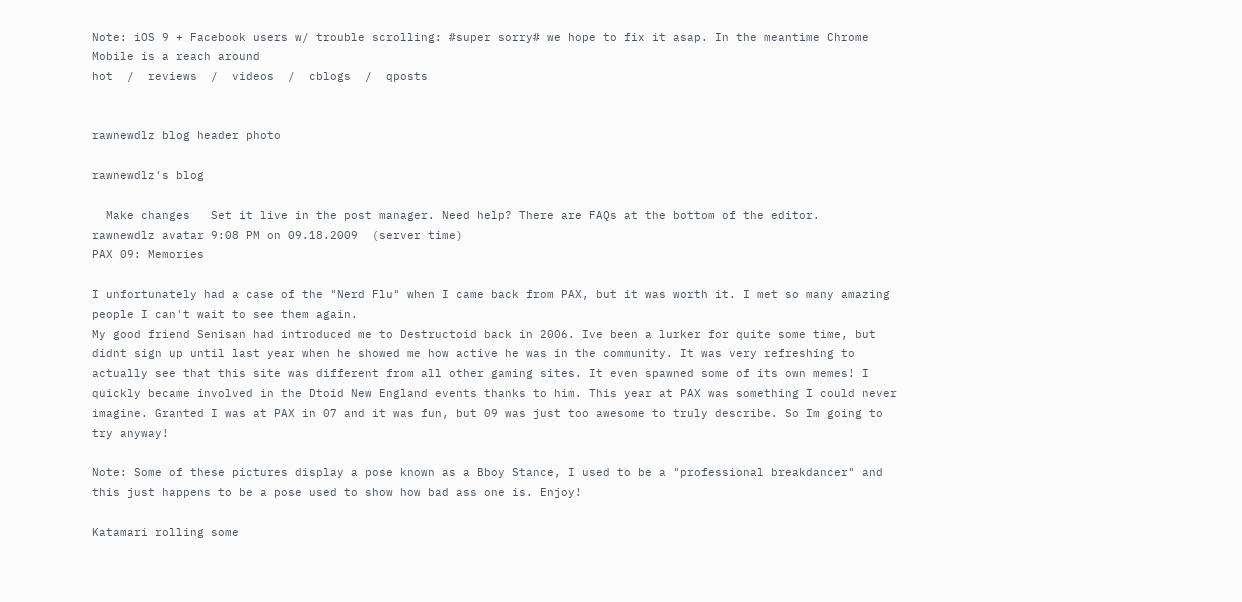Note: iOS 9 + Facebook users w/ trouble scrolling: #super sorry# we hope to fix it asap. In the meantime Chrome Mobile is a reach around
hot  /  reviews  /  videos  /  cblogs  /  qposts


rawnewdlz blog header photo

rawnewdlz's blog

  Make changes   Set it live in the post manager. Need help? There are FAQs at the bottom of the editor.
rawnewdlz avatar 9:08 PM on 09.18.2009  (server time)
PAX 09: Memories

I unfortunately had a case of the "Nerd Flu" when I came back from PAX, but it was worth it. I met so many amazing people I can't wait to see them again.
My good friend Senisan had introduced me to Destructoid back in 2006. Ive been a lurker for quite some time, but didnt sign up until last year when he showed me how active he was in the community. It was very refreshing to actually see that this site was different from all other gaming sites. It even spawned some of its own memes! I quickly became involved in the Dtoid New England events thanks to him. This year at PAX was something I could never imagine. Granted I was at PAX in 07 and it was fun, but 09 was just too awesome to truly describe. So Im going to try anyway!

Note: Some of these pictures display a pose known as a Bboy Stance, I used to be a "professional breakdancer" and this just happens to be a pose used to show how bad ass one is. Enjoy!

Katamari rolling some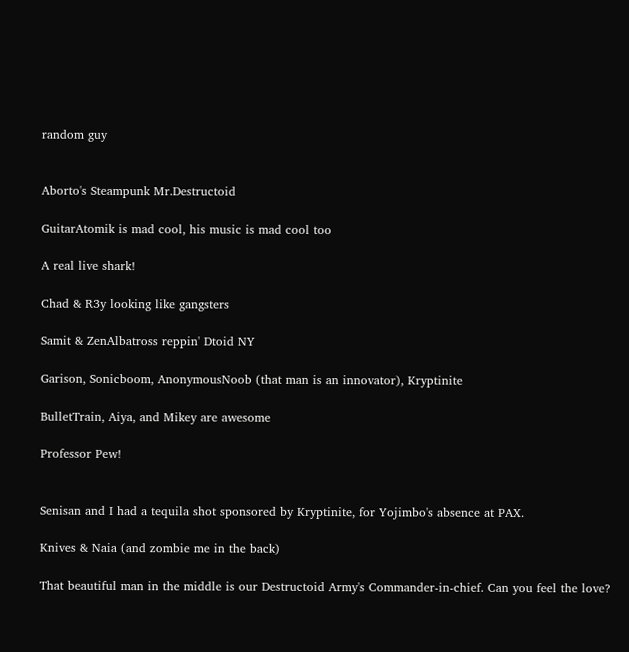random guy


Aborto's Steampunk Mr.Destructoid

GuitarAtomik is mad cool, his music is mad cool too

A real live shark!

Chad & R3y looking like gangsters

Samit & ZenAlbatross reppin' Dtoid NY

Garison, Sonicboom, AnonymousNoob (that man is an innovator), Kryptinite

BulletTrain, Aiya, and Mikey are awesome

Professor Pew!


Senisan and I had a tequila shot sponsored by Kryptinite, for Yojimbo's absence at PAX.

Knives & Naia (and zombie me in the back)

That beautiful man in the middle is our Destructoid Army's Commander-in-chief. Can you feel the love?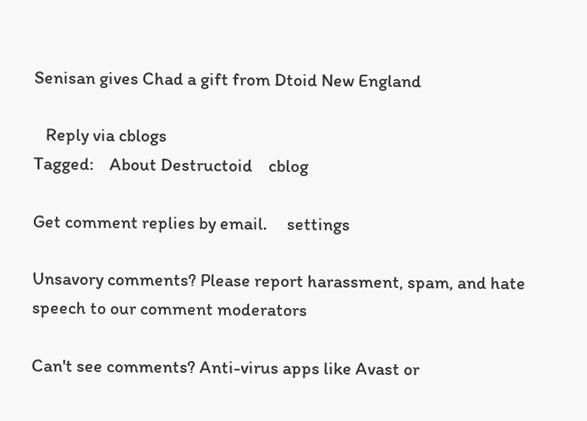Senisan gives Chad a gift from Dtoid New England

   Reply via cblogs
Tagged:    About Destructoid    cblog

Get comment replies by email.     settings

Unsavory comments? Please report harassment, spam, and hate speech to our comment moderators

Can't see comments? Anti-virus apps like Avast or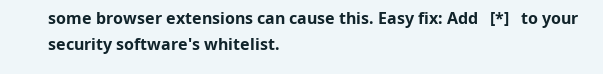some browser extensions can cause this. Easy fix: Add   [*]   to your security software's whitelist.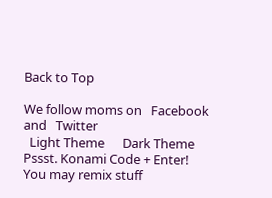Back to Top

We follow moms on   Facebook  and   Twitter
  Light Theme      Dark Theme
Pssst. Konami Code + Enter!
You may remix stuff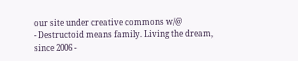our site under creative commons w/@
- Destructoid means family. Living the dream, since 2006 -